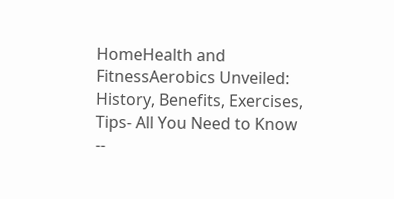HomeHealth and FitnessAerobics Unveiled: History, Benefits, Exercises, Tips- All You Need to Know
--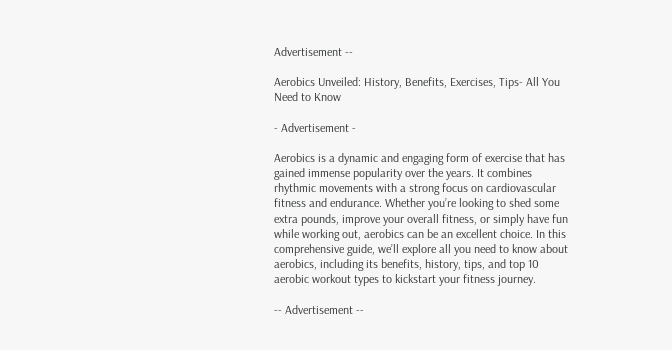Advertisement --

Aerobics Unveiled: History, Benefits, Exercises, Tips- All You Need to Know

- Advertisement -

Aerobics is a dynamic and engaging form of exercise that has gained immense popularity over the years. It combines rhythmic movements with a strong focus on cardiovascular fitness and endurance. Whether you’re looking to shed some extra pounds, improve your overall fitness, or simply have fun while working out, aerobics can be an excellent choice. In this comprehensive guide, we’ll explore all you need to know about aerobics, including its benefits, history, tips, and top 10 aerobic workout types to kickstart your fitness journey.

-- Advertisement --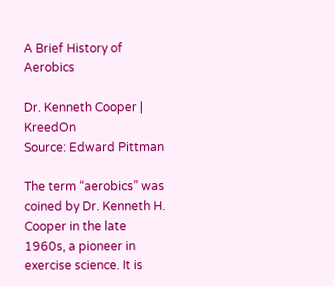A Brief History of Aerobics

Dr. Kenneth Cooper | KreedOn
Source: Edward Pittman

The term “aerobics” was coined by Dr. Kenneth H. Cooper in the late 1960s, a pioneer in exercise science. It is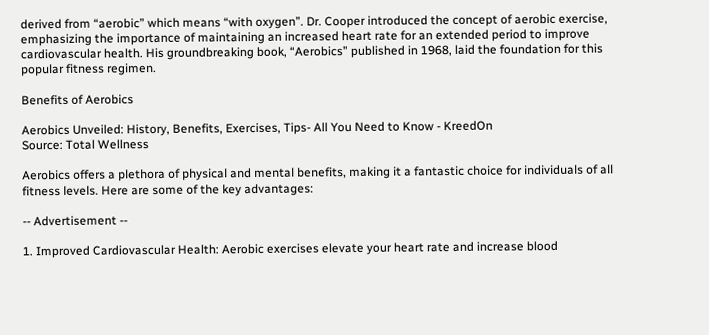derived from “aerobic” which means “with oxygen”. Dr. Cooper introduced the concept of aerobic exercise, emphasizing the importance of maintaining an increased heart rate for an extended period to improve cardiovascular health. His groundbreaking book, “Aerobics” published in 1968, laid the foundation for this popular fitness regimen.

Benefits of Aerobics

Aerobics Unveiled: History, Benefits, Exercises, Tips- All You Need to Know - KreedOn
Source: Total Wellness

Aerobics offers a plethora of physical and mental benefits, making it a fantastic choice for individuals of all fitness levels. Here are some of the key advantages:

-- Advertisement --

1. Improved Cardiovascular Health: Aerobic exercises elevate your heart rate and increase blood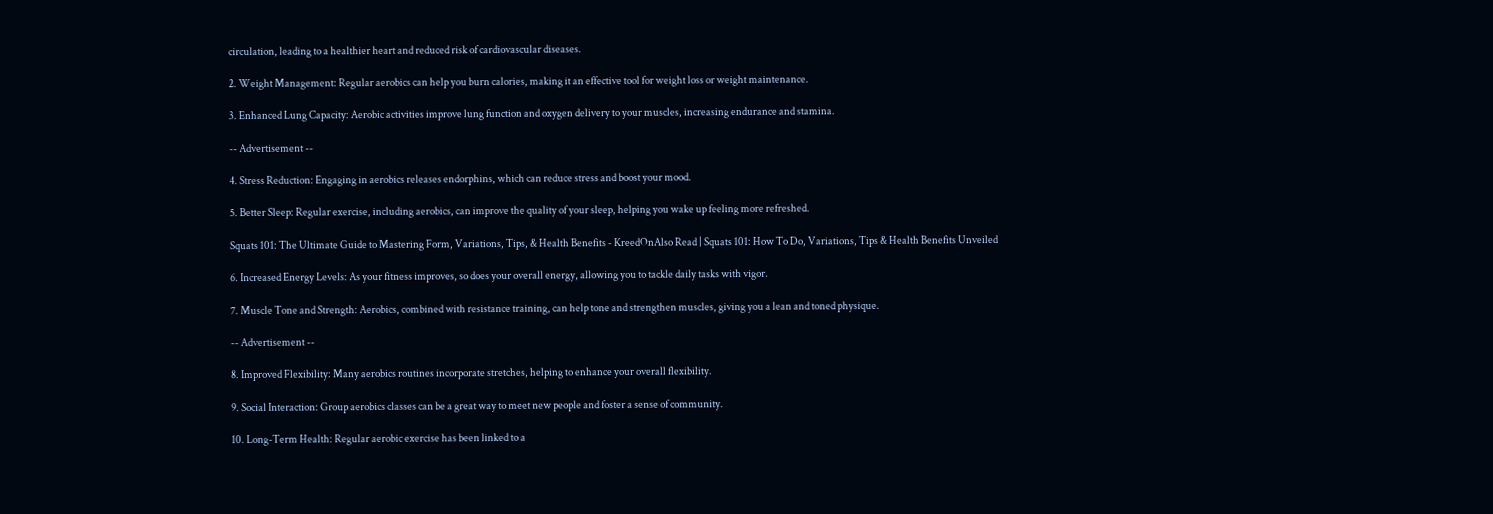circulation, leading to a healthier heart and reduced risk of cardiovascular diseases.

2. Weight Management: Regular aerobics can help you burn calories, making it an effective tool for weight loss or weight maintenance.

3. Enhanced Lung Capacity: Aerobic activities improve lung function and oxygen delivery to your muscles, increasing endurance and stamina.

-- Advertisement --

4. Stress Reduction: Engaging in aerobics releases endorphins, which can reduce stress and boost your mood.

5. Better Sleep: Regular exercise, including aerobics, can improve the quality of your sleep, helping you wake up feeling more refreshed.

Squats 101: The Ultimate Guide to Mastering Form, Variations, Tips, & Health Benefits - KreedOnAlso Read | Squats 101: How To Do, Variations, Tips & Health Benefits Unveiled

6. Increased Energy Levels: As your fitness improves, so does your overall energy, allowing you to tackle daily tasks with vigor.

7. Muscle Tone and Strength: Aerobics, combined with resistance training, can help tone and strengthen muscles, giving you a lean and toned physique.

-- Advertisement --

8. Improved Flexibility: Many aerobics routines incorporate stretches, helping to enhance your overall flexibility.

9. Social Interaction: Group aerobics classes can be a great way to meet new people and foster a sense of community.

10. Long-Term Health: Regular aerobic exercise has been linked to a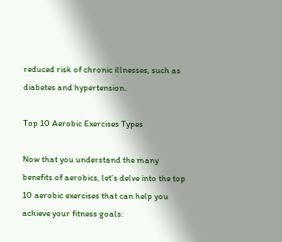reduced risk of chronic illnesses, such as diabetes and hypertension.

Top 10 Aerobic Exercises Types

Now that you understand the many benefits of aerobics, let’s delve into the top 10 aerobic exercises that can help you achieve your fitness goals: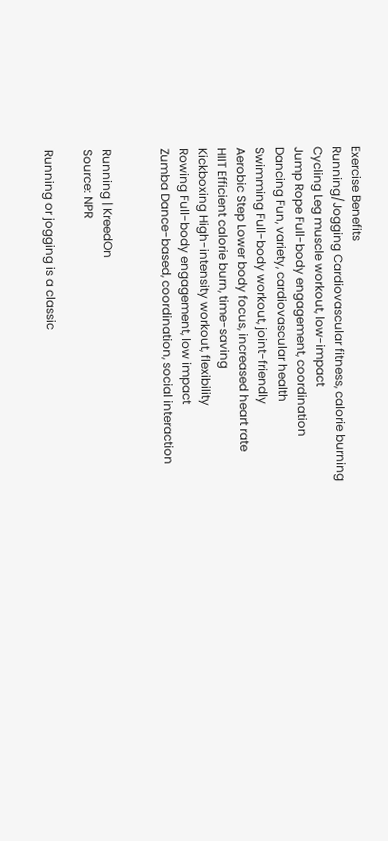Exercise Benefits
Running/Jogging Cardiovascular fitness, calorie burning
Cycling Leg muscle workout, low-impact
Jump Rope Full-body engagement, coordination
Dancing Fun, variety, cardiovascular health
Swimming Full-body workout, joint-friendly
Aerobic Step Lower body focus, increased heart rate
HIIT Efficient calorie burn, time-saving
Kickboxing High-intensity workout, flexibility
Rowing Full-body engagement, low impact
Zumba Dance-based, coordination, social interaction


Running | KreedOn
Source: NPR

Running or jogging is a classic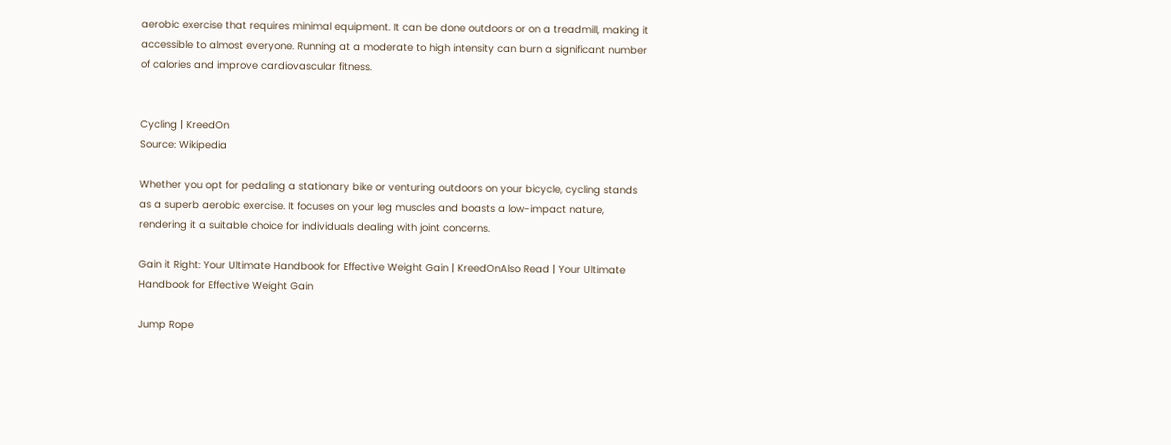aerobic exercise that requires minimal equipment. It can be done outdoors or on a treadmill, making it accessible to almost everyone. Running at a moderate to high intensity can burn a significant number of calories and improve cardiovascular fitness.


Cycling | KreedOn
Source: Wikipedia

Whether you opt for pedaling a stationary bike or venturing outdoors on your bicycle, cycling stands as a superb aerobic exercise. It focuses on your leg muscles and boasts a low-impact nature, rendering it a suitable choice for individuals dealing with joint concerns.

Gain it Right: Your Ultimate Handbook for Effective Weight Gain | KreedOnAlso Read | Your Ultimate Handbook for Effective Weight Gain

Jump Rope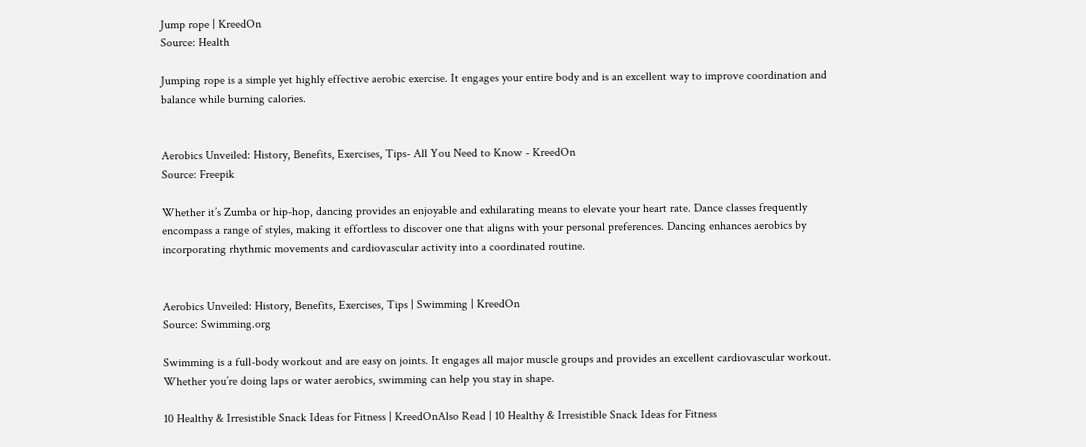Jump rope | KreedOn
Source: Health

Jumping rope is a simple yet highly effective aerobic exercise. It engages your entire body and is an excellent way to improve coordination and balance while burning calories.


Aerobics Unveiled: History, Benefits, Exercises, Tips- All You Need to Know - KreedOn
Source: Freepik

Whether it’s Zumba or hip-hop, dancing provides an enjoyable and exhilarating means to elevate your heart rate. Dance classes frequently encompass a range of styles, making it effortless to discover one that aligns with your personal preferences. Dancing enhances aerobics by incorporating rhythmic movements and cardiovascular activity into a coordinated routine.


Aerobics Unveiled: History, Benefits, Exercises, Tips | Swimming | KreedOn
Source: Swimming.org

Swimming is a full-body workout and are easy on joints. It engages all major muscle groups and provides an excellent cardiovascular workout. Whether you’re doing laps or water aerobics, swimming can help you stay in shape.

10 Healthy & Irresistible Snack Ideas for Fitness | KreedOnAlso Read | 10 Healthy & Irresistible Snack Ideas for Fitness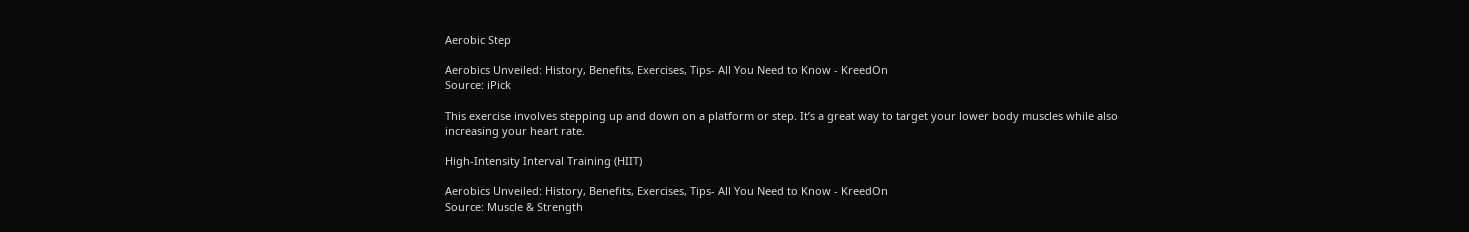Aerobic Step

Aerobics Unveiled: History, Benefits, Exercises, Tips- All You Need to Know - KreedOn
Source: iPick

This exercise involves stepping up and down on a platform or step. It’s a great way to target your lower body muscles while also increasing your heart rate.

High-Intensity Interval Training (HIIT)

Aerobics Unveiled: History, Benefits, Exercises, Tips- All You Need to Know - KreedOn
Source: Muscle & Strength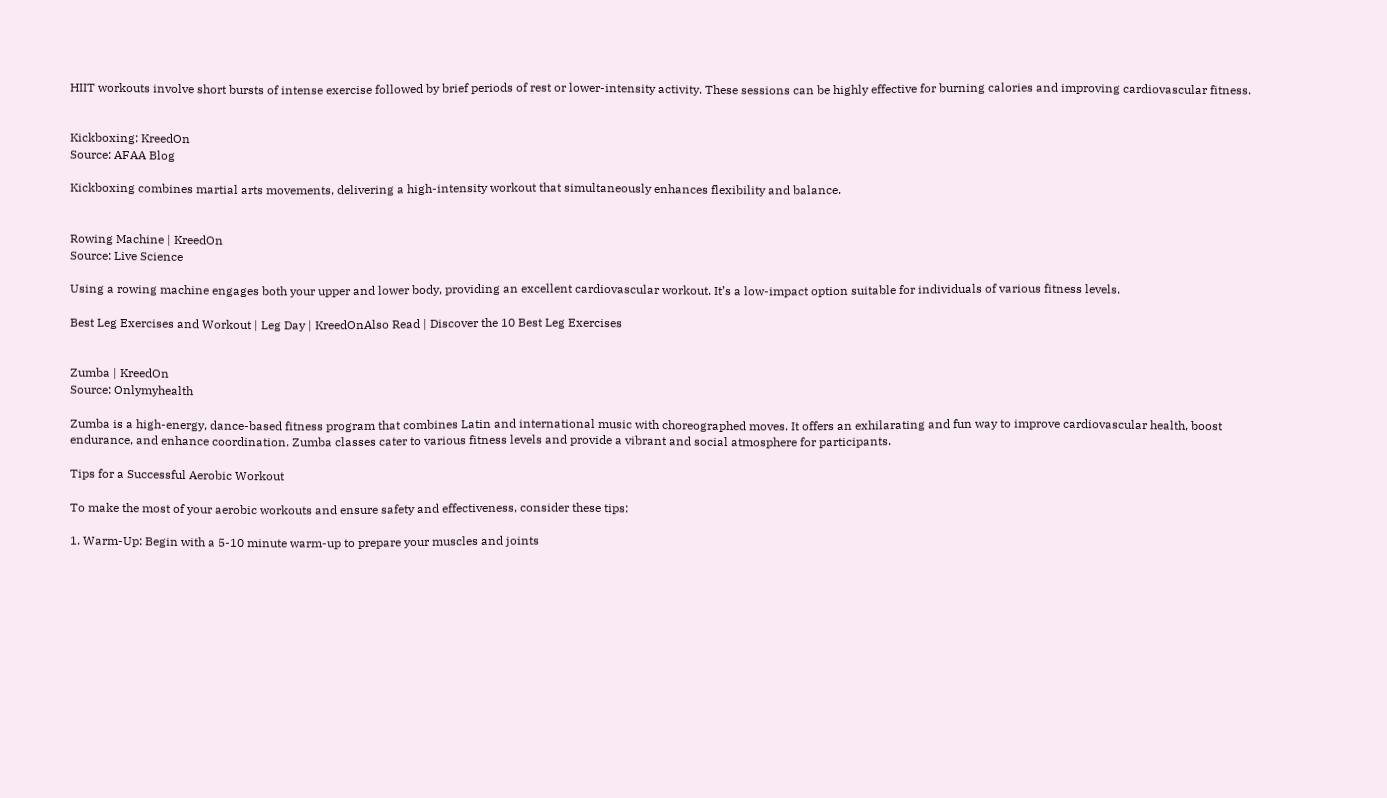HIIT workouts involve short bursts of intense exercise followed by brief periods of rest or lower-intensity activity. These sessions can be highly effective for burning calories and improving cardiovascular fitness.


Kickboxing: KreedOn
Source: AFAA Blog

Kickboxing combines martial arts movements, delivering a high-intensity workout that simultaneously enhances flexibility and balance.


Rowing Machine | KreedOn
Source: Live Science

Using a rowing machine engages both your upper and lower body, providing an excellent cardiovascular workout. It’s a low-impact option suitable for individuals of various fitness levels.

Best Leg Exercises and Workout | Leg Day | KreedOnAlso Read | Discover the 10 Best Leg Exercises


Zumba | KreedOn
Source: Onlymyhealth

Zumba is a high-energy, dance-based fitness program that combines Latin and international music with choreographed moves. It offers an exhilarating and fun way to improve cardiovascular health, boost endurance, and enhance coordination. Zumba classes cater to various fitness levels and provide a vibrant and social atmosphere for participants.

Tips for a Successful Aerobic Workout

To make the most of your aerobic workouts and ensure safety and effectiveness, consider these tips:

1. Warm-Up: Begin with a 5-10 minute warm-up to prepare your muscles and joints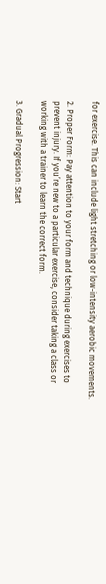for exercise. This can include light stretching or low-intensity aerobic movements.

2. Proper Form: Pay attention to your form and technique during exercises to prevent injury. If you’re new to a particular exercise, consider taking a class or working with a trainer to learn the correct form.

3. Gradual Progression: Start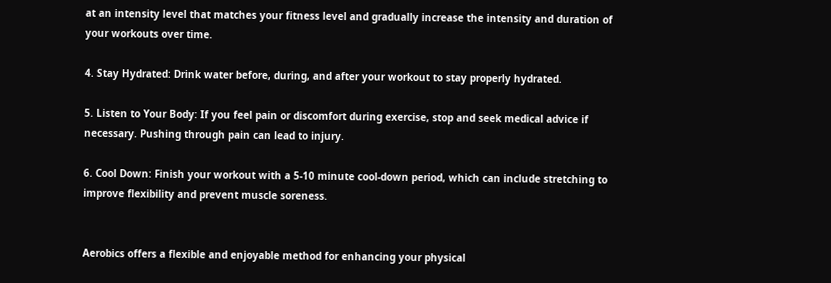at an intensity level that matches your fitness level and gradually increase the intensity and duration of your workouts over time.

4. Stay Hydrated: Drink water before, during, and after your workout to stay properly hydrated.

5. Listen to Your Body: If you feel pain or discomfort during exercise, stop and seek medical advice if necessary. Pushing through pain can lead to injury.

6. Cool Down: Finish your workout with a 5-10 minute cool-down period, which can include stretching to improve flexibility and prevent muscle soreness.


Aerobics offers a flexible and enjoyable method for enhancing your physical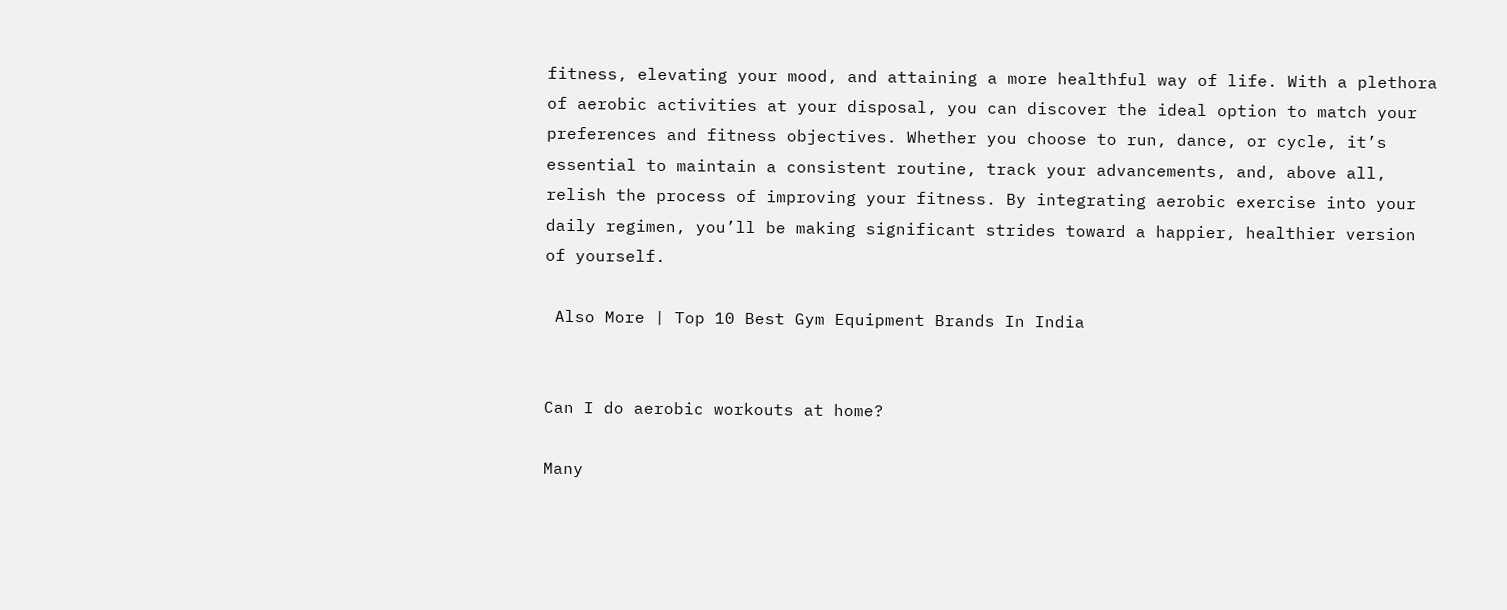fitness, elevating your mood, and attaining a more healthful way of life. With a plethora of aerobic activities at your disposal, you can discover the ideal option to match your preferences and fitness objectives. Whether you choose to run, dance, or cycle, it’s essential to maintain a consistent routine, track your advancements, and, above all, relish the process of improving your fitness. By integrating aerobic exercise into your daily regimen, you’ll be making significant strides toward a happier, healthier version of yourself.

 Also More | Top 10 Best Gym Equipment Brands In India


Can I do aerobic workouts at home?

Many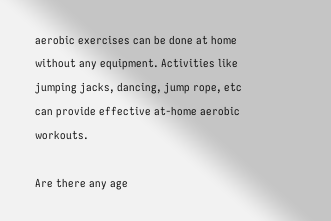aerobic exercises can be done at home without any equipment. Activities like jumping jacks, dancing, jump rope, etc can provide effective at-home aerobic workouts.

Are there any age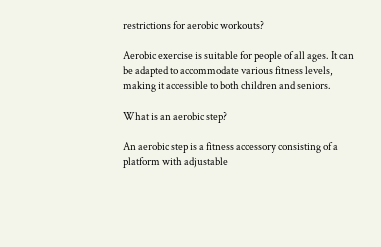restrictions for aerobic workouts?

Aerobic exercise is suitable for people of all ages. It can be adapted to accommodate various fitness levels, making it accessible to both children and seniors.

What is an aerobic step?

An aerobic step is a fitness accessory consisting of a platform with adjustable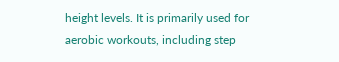height levels. It is primarily used for aerobic workouts, including step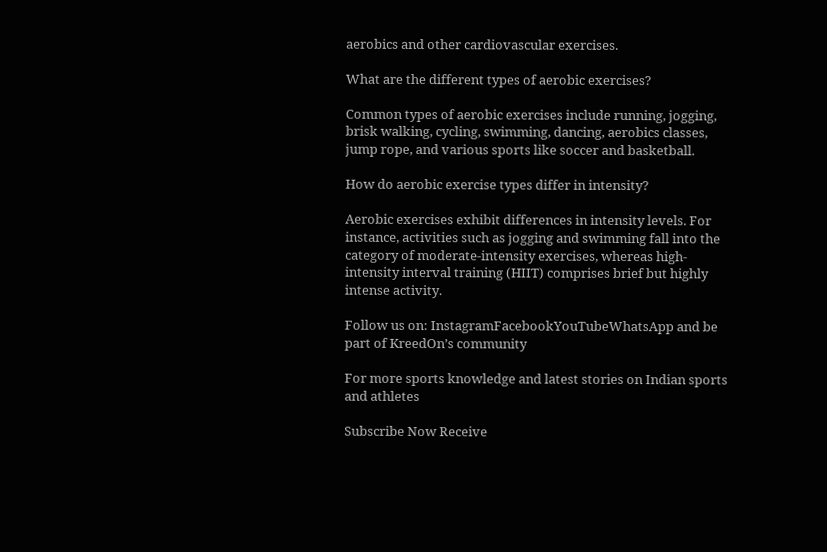aerobics and other cardiovascular exercises.

What are the different types of aerobic exercises?

Common types of aerobic exercises include running, jogging, brisk walking, cycling, swimming, dancing, aerobics classes, jump rope, and various sports like soccer and basketball.

How do aerobic exercise types differ in intensity?

Aerobic exercises exhibit differences in intensity levels. For instance, activities such as jogging and swimming fall into the category of moderate-intensity exercises, whereas high-intensity interval training (HIIT) comprises brief but highly intense activity.

Follow us on: InstagramFacebookYouTubeWhatsApp and be part of KreedOn’s community

For more sports knowledge and latest stories on Indian sports and athletes

Subscribe Now Receive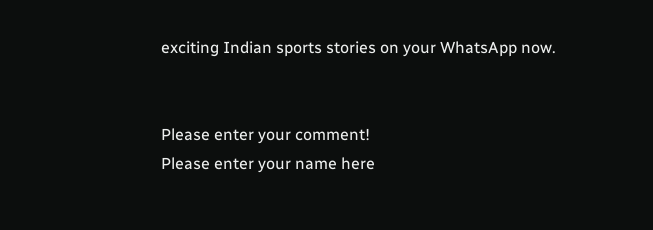exciting Indian sports stories on your WhatsApp now.


Please enter your comment!
Please enter your name here